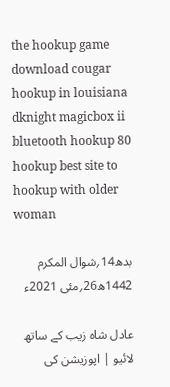the hookup game download cougar hookup in louisiana dknight magicbox ii bluetooth hookup 80 hookup best site to hookup with older woman

بدھ14؍شوال المکرم 1442ھ26؍مئی 2021ء

عادل شاہ زیب کے ساتھ لائیو | اپوزیشن کی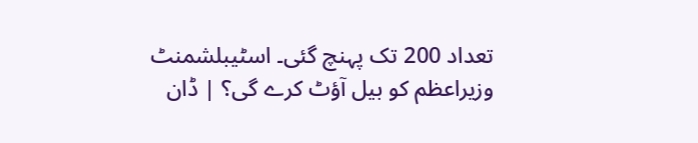تعداد 200 تک پہنچ گئی۔ اسٹیبلشمنٹ وزیراعظم کو بیل آؤٹ کرے گی؟ | ڈان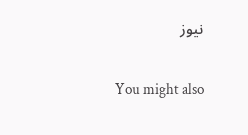نیوز

You might also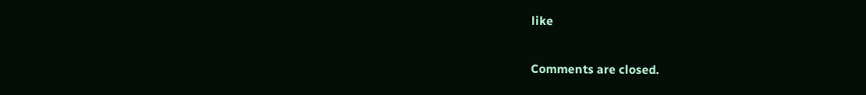like

Comments are closed.